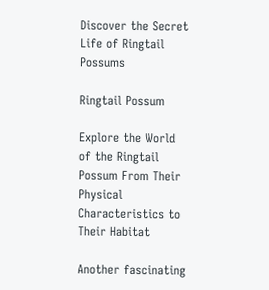Discover the Secret Life of Ringtail Possums

Ringtail Possum

Explore the World of the Ringtail Possum From Their Physical Characteristics to Their Habitat

Another fascinating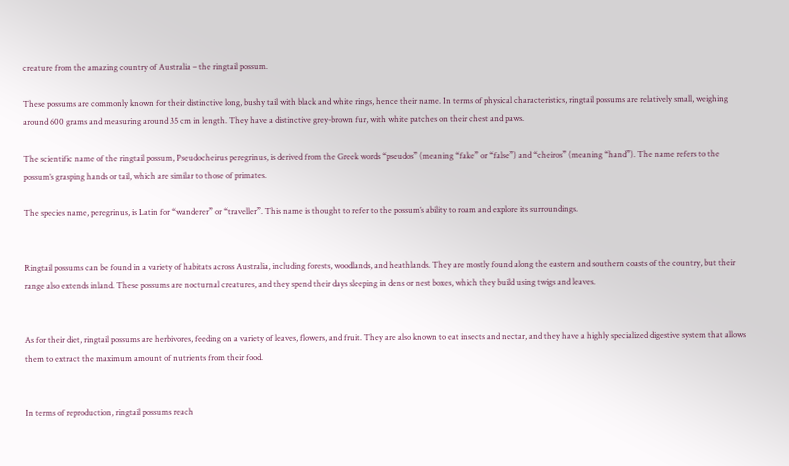creature from the amazing country of Australia – the ringtail possum.

These possums are commonly known for their distinctive long, bushy tail with black and white rings, hence their name. In terms of physical characteristics, ringtail possums are relatively small, weighing around 600 grams and measuring around 35 cm in length. They have a distinctive grey-brown fur, with white patches on their chest and paws.

The scientific name of the ringtail possum, Pseudocheirus peregrinus, is derived from the Greek words “pseudos” (meaning “fake” or “false”) and “cheiros” (meaning “hand”). The name refers to the possum’s grasping hands or tail, which are similar to those of primates.

The species name, peregrinus, is Latin for “wanderer” or “traveller”. This name is thought to refer to the possum’s ability to roam and explore its surroundings.


Ringtail possums can be found in a variety of habitats across Australia, including forests, woodlands, and heathlands. They are mostly found along the eastern and southern coasts of the country, but their range also extends inland. These possums are nocturnal creatures, and they spend their days sleeping in dens or nest boxes, which they build using twigs and leaves.


As for their diet, ringtail possums are herbivores, feeding on a variety of leaves, flowers, and fruit. They are also known to eat insects and nectar, and they have a highly specialized digestive system that allows them to extract the maximum amount of nutrients from their food.


In terms of reproduction, ringtail possums reach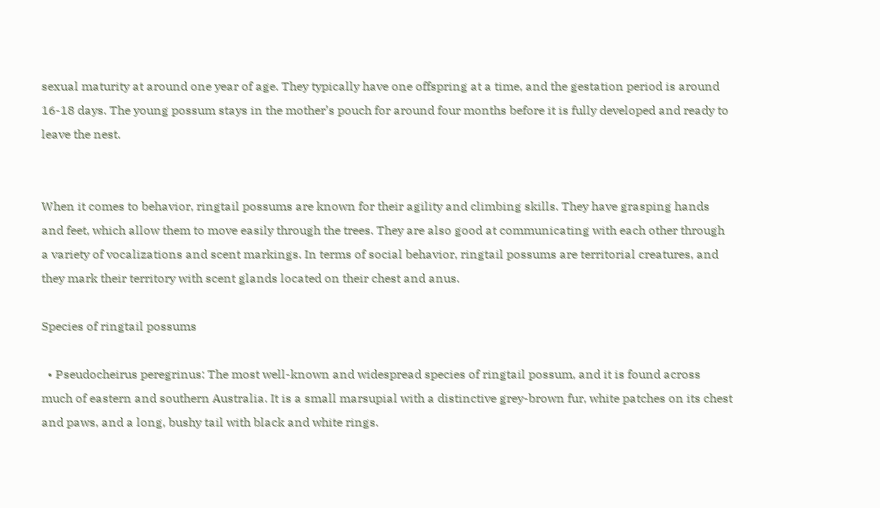sexual maturity at around one year of age. They typically have one offspring at a time, and the gestation period is around 16-18 days. The young possum stays in the mother’s pouch for around four months before it is fully developed and ready to leave the nest.


When it comes to behavior, ringtail possums are known for their agility and climbing skills. They have grasping hands and feet, which allow them to move easily through the trees. They are also good at communicating with each other through a variety of vocalizations and scent markings. In terms of social behavior, ringtail possums are territorial creatures, and they mark their territory with scent glands located on their chest and anus.

Species of ringtail possums

  • Pseudocheirus peregrinus: The most well-known and widespread species of ringtail possum, and it is found across much of eastern and southern Australia. It is a small marsupial with a distinctive grey-brown fur, white patches on its chest and paws, and a long, bushy tail with black and white rings.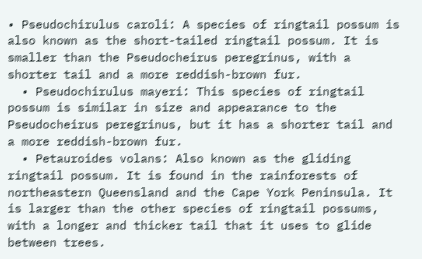• Pseudochirulus caroli: A species of ringtail possum is also known as the short-tailed ringtail possum. It is smaller than the Pseudocheirus peregrinus, with a shorter tail and a more reddish-brown fur.
  • Pseudochirulus mayeri: This species of ringtail possum is similar in size and appearance to the Pseudocheirus peregrinus, but it has a shorter tail and a more reddish-brown fur.
  • Petauroides volans: Also known as the gliding ringtail possum. It is found in the rainforests of northeastern Queensland and the Cape York Peninsula. It is larger than the other species of ringtail possums, with a longer and thicker tail that it uses to glide between trees.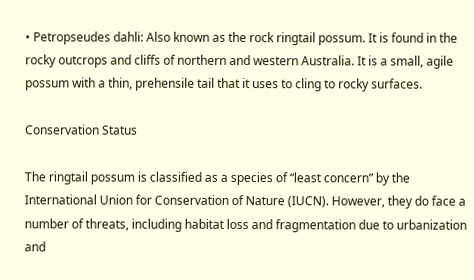• Petropseudes dahli: Also known as the rock ringtail possum. It is found in the rocky outcrops and cliffs of northern and western Australia. It is a small, agile possum with a thin, prehensile tail that it uses to cling to rocky surfaces.

Conservation Status

The ringtail possum is classified as a species of “least concern” by the International Union for Conservation of Nature (IUCN). However, they do face a number of threats, including habitat loss and fragmentation due to urbanization and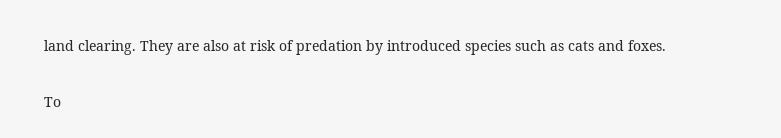land clearing. They are also at risk of predation by introduced species such as cats and foxes.

To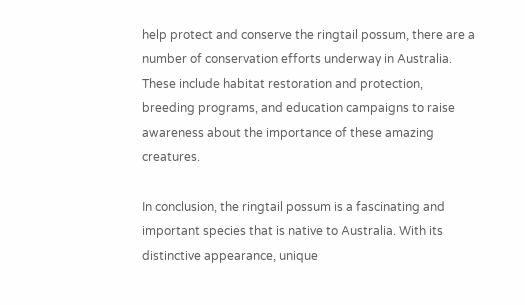help protect and conserve the ringtail possum, there are a number of conservation efforts underway in Australia. These include habitat restoration and protection, breeding programs, and education campaigns to raise awareness about the importance of these amazing creatures.

In conclusion, the ringtail possum is a fascinating and important species that is native to Australia. With its distinctive appearance, unique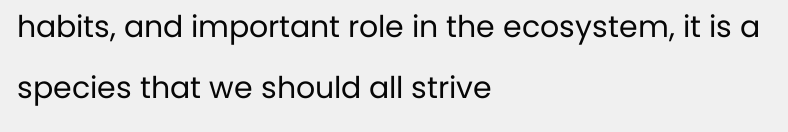habits, and important role in the ecosystem, it is a species that we should all strive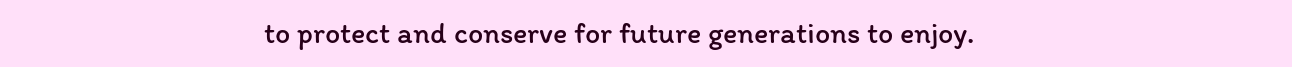to protect and conserve for future generations to enjoy.